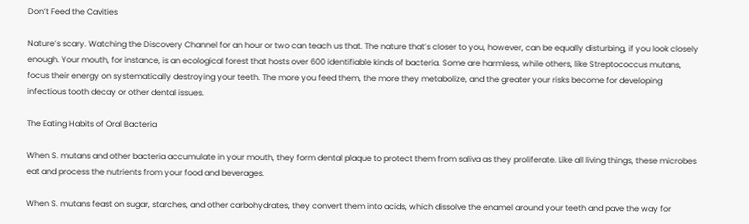Don’t Feed the Cavities

Nature’s scary. Watching the Discovery Channel for an hour or two can teach us that. The nature that’s closer to you, however, can be equally disturbing, if you look closely enough. Your mouth, for instance, is an ecological forest that hosts over 600 identifiable kinds of bacteria. Some are harmless, while others, like Streptococcus mutans, focus their energy on systematically destroying your teeth. The more you feed them, the more they metabolize, and the greater your risks become for developing infectious tooth decay or other dental issues.

The Eating Habits of Oral Bacteria

When S. mutans and other bacteria accumulate in your mouth, they form dental plaque to protect them from saliva as they proliferate. Like all living things, these microbes eat and process the nutrients from your food and beverages.

When S. mutans feast on sugar, starches, and other carbohydrates, they convert them into acids, which dissolve the enamel around your teeth and pave the way for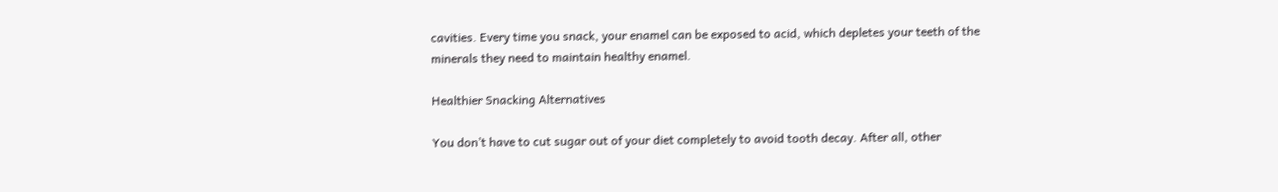cavities. Every time you snack, your enamel can be exposed to acid, which depletes your teeth of the minerals they need to maintain healthy enamel.

Healthier Snacking Alternatives

You don’t have to cut sugar out of your diet completely to avoid tooth decay. After all, other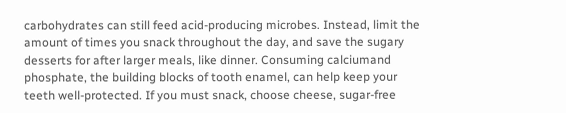carbohydrates can still feed acid-producing microbes. Instead, limit the amount of times you snack throughout the day, and save the sugary desserts for after larger meals, like dinner. Consuming calciumand phosphate, the building blocks of tooth enamel, can help keep your teeth well-protected. If you must snack, choose cheese, sugar-free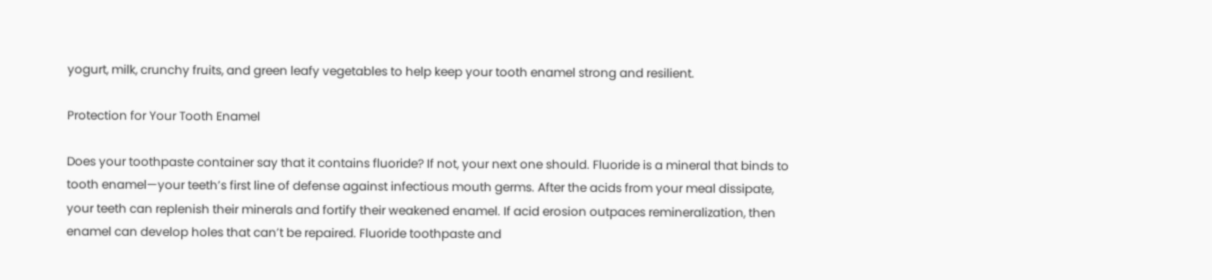yogurt, milk, crunchy fruits, and green leafy vegetables to help keep your tooth enamel strong and resilient.

Protection for Your Tooth Enamel

Does your toothpaste container say that it contains fluoride? If not, your next one should. Fluoride is a mineral that binds to tooth enamel—your teeth’s first line of defense against infectious mouth germs. After the acids from your meal dissipate, your teeth can replenish their minerals and fortify their weakened enamel. If acid erosion outpaces remineralization, then enamel can develop holes that can’t be repaired. Fluoride toothpaste and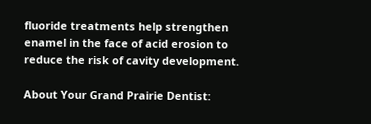fluoride treatments help strengthen enamel in the face of acid erosion to reduce the risk of cavity development.

About Your Grand Prairie Dentist: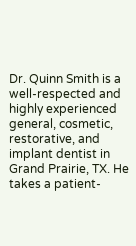Dr. Quinn Smith is a well-respected and highly experienced general, cosmetic, restorative, and implant dentist in Grand Prairie, TX. He takes a patient-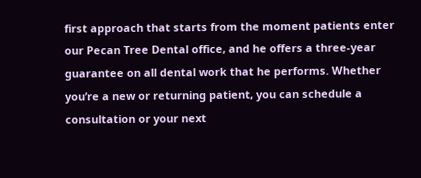first approach that starts from the moment patients enter our Pecan Tree Dental office, and he offers a three-year guarantee on all dental work that he performs. Whether you’re a new or returning patient, you can schedule a consultation or your next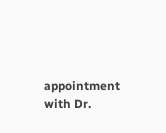appointment with Dr.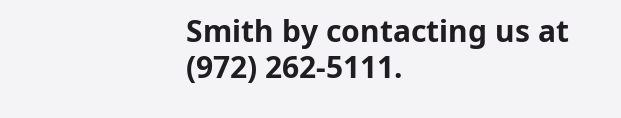Smith by contacting us at (972) 262-5111.